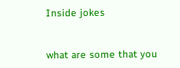Inside jokes


what are some that you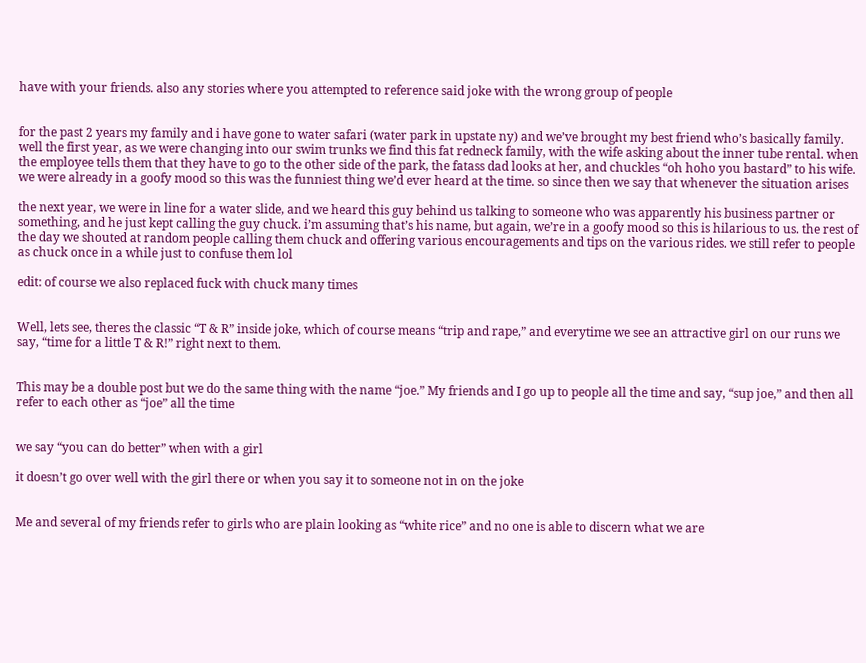have with your friends. also any stories where you attempted to reference said joke with the wrong group of people


for the past 2 years my family and i have gone to water safari (water park in upstate ny) and we’ve brought my best friend who’s basically family. well the first year, as we were changing into our swim trunks we find this fat redneck family, with the wife asking about the inner tube rental. when the employee tells them that they have to go to the other side of the park, the fatass dad looks at her, and chuckles “oh hoho you bastard” to his wife. we were already in a goofy mood so this was the funniest thing we’d ever heard at the time. so since then we say that whenever the situation arises

the next year, we were in line for a water slide, and we heard this guy behind us talking to someone who was apparently his business partner or something, and he just kept calling the guy chuck. i’m assuming that’s his name, but again, we’re in a goofy mood so this is hilarious to us. the rest of the day we shouted at random people calling them chuck and offering various encouragements and tips on the various rides. we still refer to people as chuck once in a while just to confuse them lol

edit: of course we also replaced fuck with chuck many times


Well, lets see, theres the classic “T & R” inside joke, which of course means “trip and rape,” and everytime we see an attractive girl on our runs we say, “time for a little T & R!” right next to them.


This may be a double post but we do the same thing with the name “joe.” My friends and I go up to people all the time and say, “sup joe,” and then all refer to each other as “joe” all the time


we say “you can do better” when with a girl

it doesn’t go over well with the girl there or when you say it to someone not in on the joke


Me and several of my friends refer to girls who are plain looking as “white rice” and no one is able to discern what we are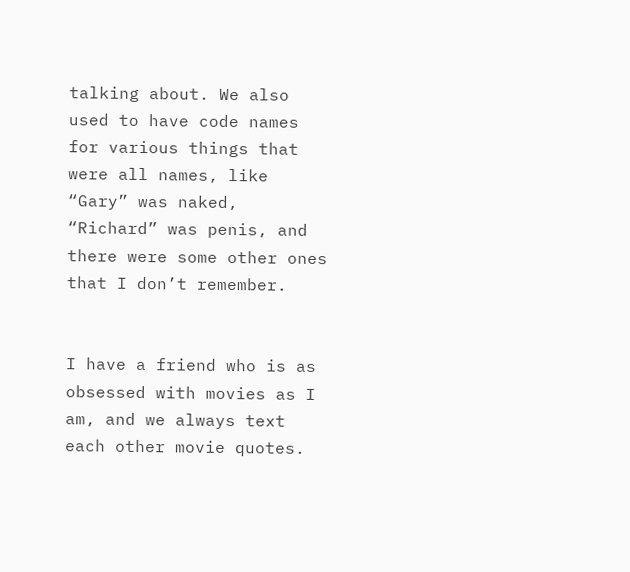talking about. We also used to have code names for various things that were all names, like “Gary” was naked, “Richard” was penis, and there were some other ones that I don’t remember.


I have a friend who is as obsessed with movies as I am, and we always text each other movie quotes.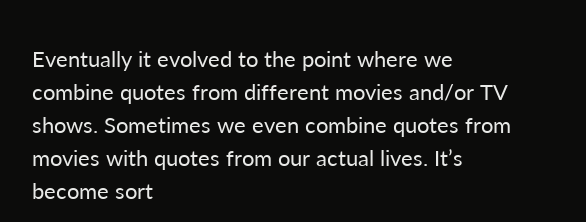Eventually it evolved to the point where we combine quotes from different movies and/or TV shows. Sometimes we even combine quotes from movies with quotes from our actual lives. It’s become sort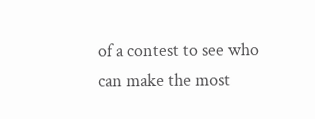of a contest to see who can make the most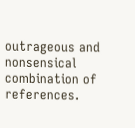outrageous and nonsensical combination of references.